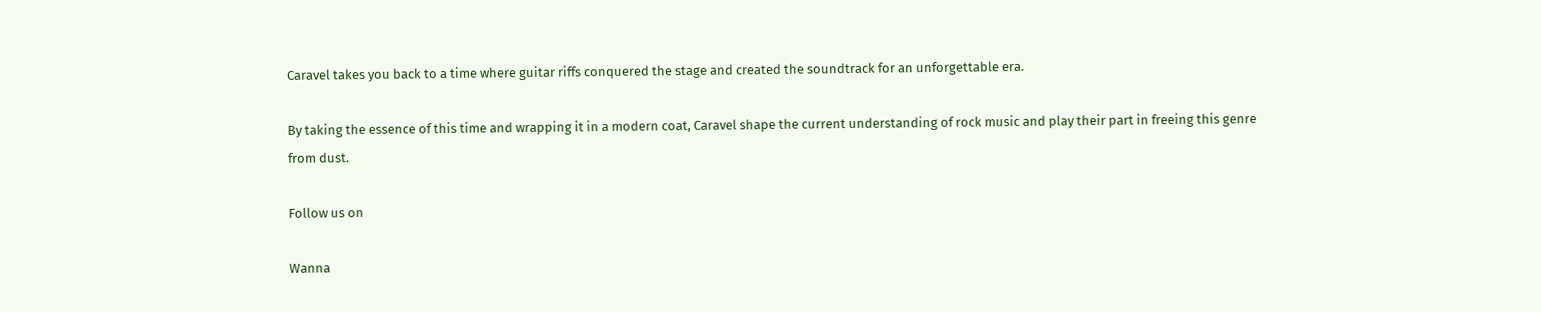Caravel takes you back to a time where guitar riffs conquered the stage and created the soundtrack for an unforgettable era.

By taking the essence of this time and wrapping it in a modern coat, Caravel shape the current understanding of rock music and play their part in freeing this genre from dust.

Follow us on

Wanna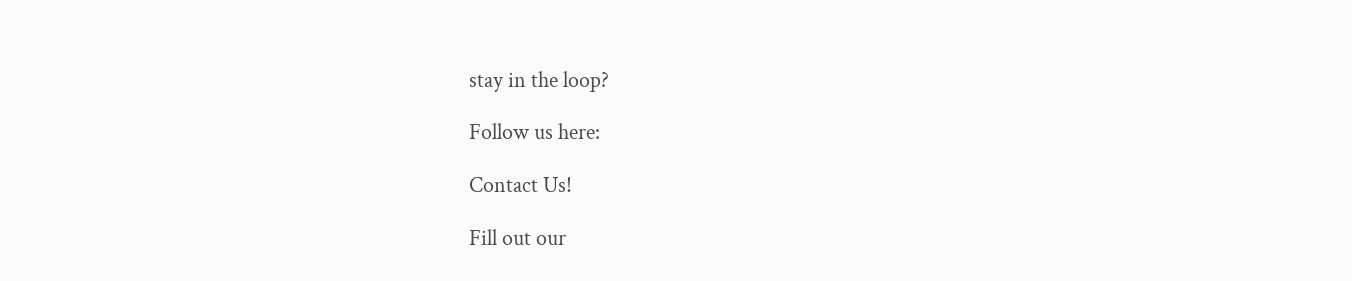stay in the loop?

Follow us here:

Contact Us!

Fill out our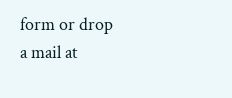form or drop a mail at